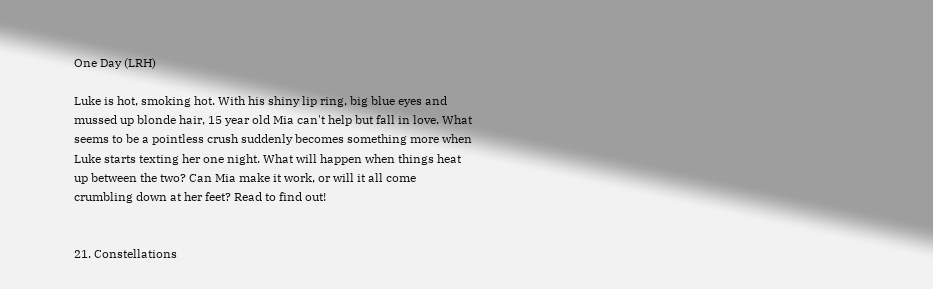One Day (LRH)

Luke is hot, smoking hot. With his shiny lip ring, big blue eyes and mussed up blonde hair, 15 year old Mia can't help but fall in love. What seems to be a pointless crush suddenly becomes something more when Luke starts texting her one night. What will happen when things heat up between the two? Can Mia make it work, or will it all come crumbling down at her feet? Read to find out!


21. Constellations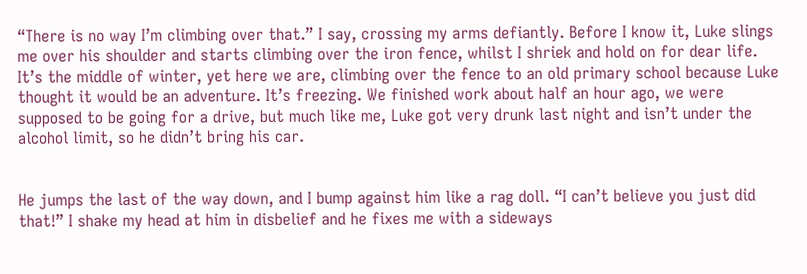“There is no way I’m climbing over that.” I say, crossing my arms defiantly. Before I know it, Luke slings me over his shoulder and starts climbing over the iron fence, whilst I shriek and hold on for dear life. It’s the middle of winter, yet here we are, climbing over the fence to an old primary school because Luke thought it would be an adventure. It’s freezing. We finished work about half an hour ago, we were supposed to be going for a drive, but much like me, Luke got very drunk last night and isn’t under the alcohol limit, so he didn’t bring his car.


He jumps the last of the way down, and I bump against him like a rag doll. “I can’t believe you just did that!” I shake my head at him in disbelief and he fixes me with a sideways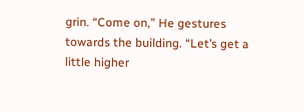grin. “Come on,” He gestures towards the building. “Let’s get a little higher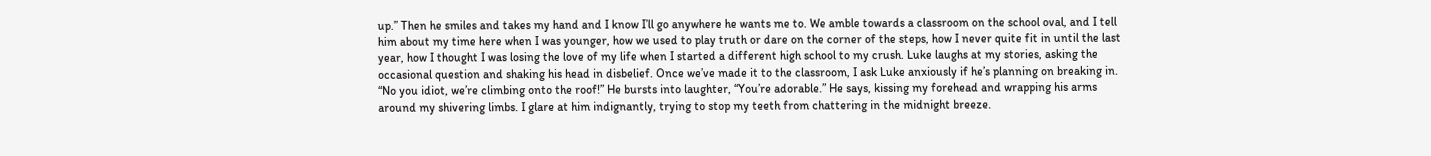up.” Then he smiles and takes my hand and I know I’ll go anywhere he wants me to. We amble towards a classroom on the school oval, and I tell him about my time here when I was younger, how we used to play truth or dare on the corner of the steps, how I never quite fit in until the last year, how I thought I was losing the love of my life when I started a different high school to my crush. Luke laughs at my stories, asking the occasional question and shaking his head in disbelief. Once we’ve made it to the classroom, I ask Luke anxiously if he’s planning on breaking in. “No you idiot, we’re climbing onto the roof!” He bursts into laughter, “You’re adorable.” He says, kissing my forehead and wrapping his arms around my shivering limbs. I glare at him indignantly, trying to stop my teeth from chattering in the midnight breeze.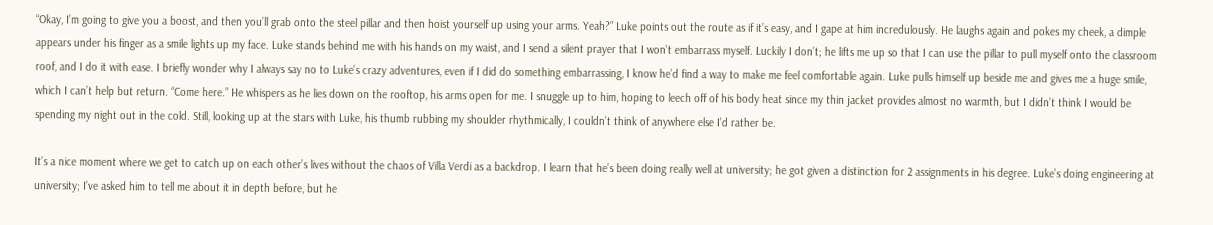“Okay, I’m going to give you a boost, and then you’ll grab onto the steel pillar and then hoist yourself up using your arms. Yeah?” Luke points out the route as if it’s easy, and I gape at him incredulously. He laughs again and pokes my cheek, a dimple appears under his finger as a smile lights up my face. Luke stands behind me with his hands on my waist, and I send a silent prayer that I won’t embarrass myself. Luckily I don’t; he lifts me up so that I can use the pillar to pull myself onto the classroom roof, and I do it with ease. I briefly wonder why I always say no to Luke’s crazy adventures, even if I did do something embarrassing, I know he’d find a way to make me feel comfortable again. Luke pulls himself up beside me and gives me a huge smile, which I can’t help but return. “Come here.” He whispers as he lies down on the rooftop, his arms open for me. I snuggle up to him, hoping to leech off of his body heat since my thin jacket provides almost no warmth, but I didn’t think I would be spending my night out in the cold. Still, looking up at the stars with Luke, his thumb rubbing my shoulder rhythmically, I couldn’t think of anywhere else I’d rather be.

It’s a nice moment where we get to catch up on each other’s lives without the chaos of Villa Verdi as a backdrop. I learn that he’s been doing really well at university; he got given a distinction for 2 assignments in his degree. Luke’s doing engineering at university; I’ve asked him to tell me about it in depth before, but he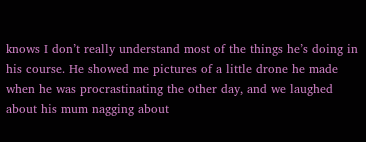knows I don’t really understand most of the things he’s doing in his course. He showed me pictures of a little drone he made when he was procrastinating the other day, and we laughed about his mum nagging about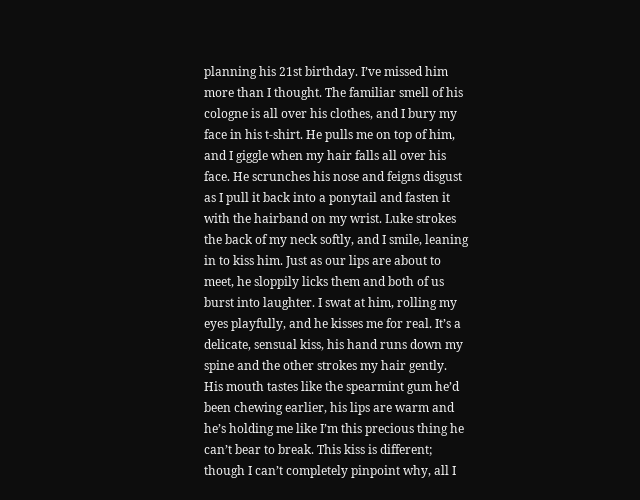planning his 21st birthday. I’ve missed him more than I thought. The familiar smell of his cologne is all over his clothes, and I bury my face in his t-shirt. He pulls me on top of him, and I giggle when my hair falls all over his face. He scrunches his nose and feigns disgust as I pull it back into a ponytail and fasten it with the hairband on my wrist. Luke strokes the back of my neck softly, and I smile, leaning in to kiss him. Just as our lips are about to meet, he sloppily licks them and both of us burst into laughter. I swat at him, rolling my eyes playfully, and he kisses me for real. It’s a delicate, sensual kiss, his hand runs down my spine and the other strokes my hair gently. His mouth tastes like the spearmint gum he’d been chewing earlier, his lips are warm and he’s holding me like I’m this precious thing he can’t bear to break. This kiss is different; though I can’t completely pinpoint why, all I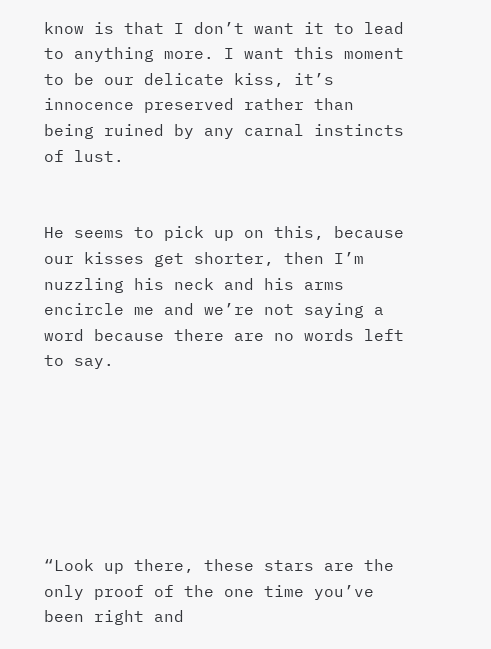know is that I don’t want it to lead to anything more. I want this moment to be our delicate kiss, it’s innocence preserved rather than being ruined by any carnal instincts of lust.


He seems to pick up on this, because our kisses get shorter, then I’m nuzzling his neck and his arms encircle me and we’re not saying a word because there are no words left to say.







“Look up there, these stars are the only proof of the one time you’ve been right and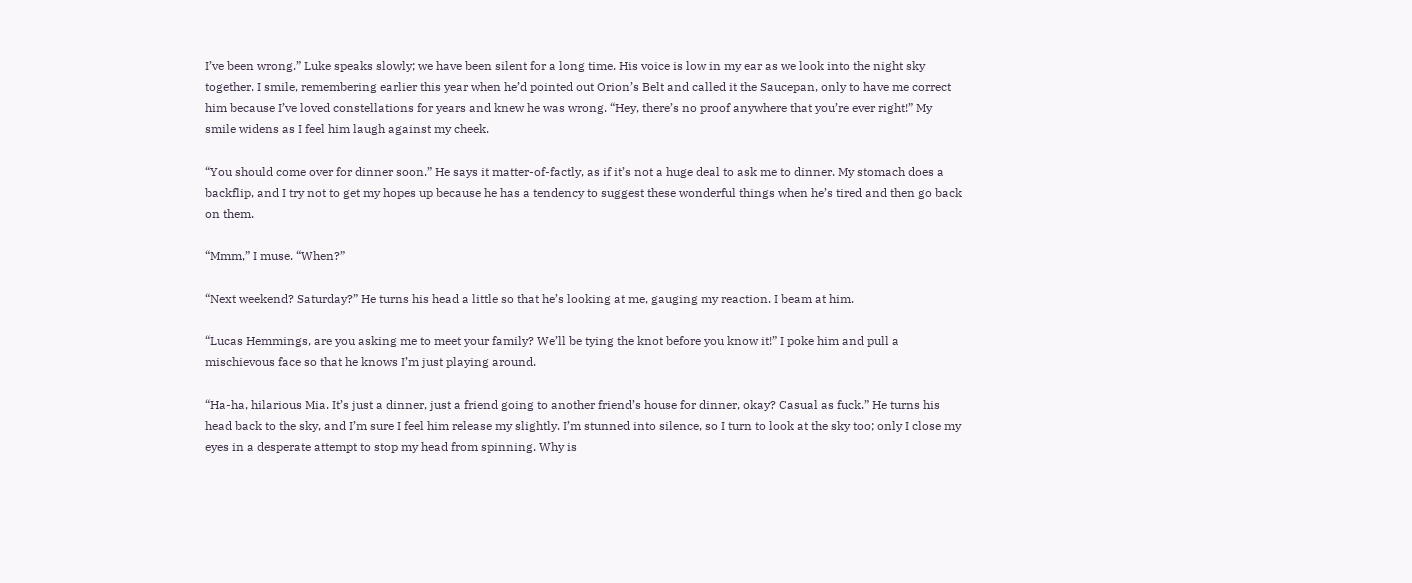I’ve been wrong.” Luke speaks slowly; we have been silent for a long time. His voice is low in my ear as we look into the night sky together. I smile, remembering earlier this year when he’d pointed out Orion’s Belt and called it the Saucepan, only to have me correct him because I’ve loved constellations for years and knew he was wrong. “Hey, there’s no proof anywhere that you’re ever right!” My smile widens as I feel him laugh against my cheek.

“You should come over for dinner soon.” He says it matter-of-factly, as if it’s not a huge deal to ask me to dinner. My stomach does a backflip, and I try not to get my hopes up because he has a tendency to suggest these wonderful things when he’s tired and then go back on them.

“Mmm,” I muse. “When?”

“Next weekend? Saturday?” He turns his head a little so that he’s looking at me, gauging my reaction. I beam at him.

“Lucas Hemmings, are you asking me to meet your family? We’ll be tying the knot before you know it!” I poke him and pull a mischievous face so that he knows I’m just playing around.

“Ha-ha, hilarious Mia. It’s just a dinner, just a friend going to another friend’s house for dinner, okay? Casual as fuck.” He turns his head back to the sky, and I’m sure I feel him release my slightly. I’m stunned into silence, so I turn to look at the sky too; only I close my eyes in a desperate attempt to stop my head from spinning. Why is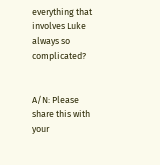everything that involves Luke always so complicated?


A/N: Please share this with your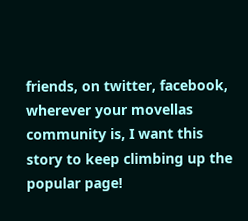friends, on twitter, facebook, wherever your movellas community is, I want this story to keep climbing up the popular page!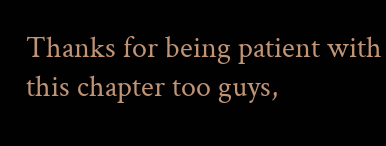Thanks for being patient with this chapter too guys,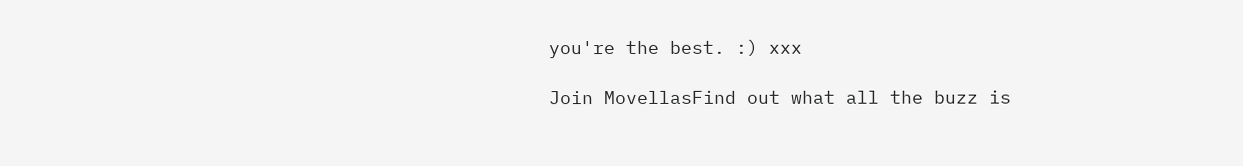you're the best. :) xxx

Join MovellasFind out what all the buzz is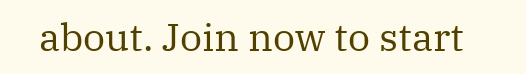about. Join now to start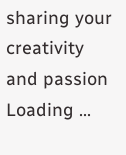sharing your creativity and passion
Loading ...